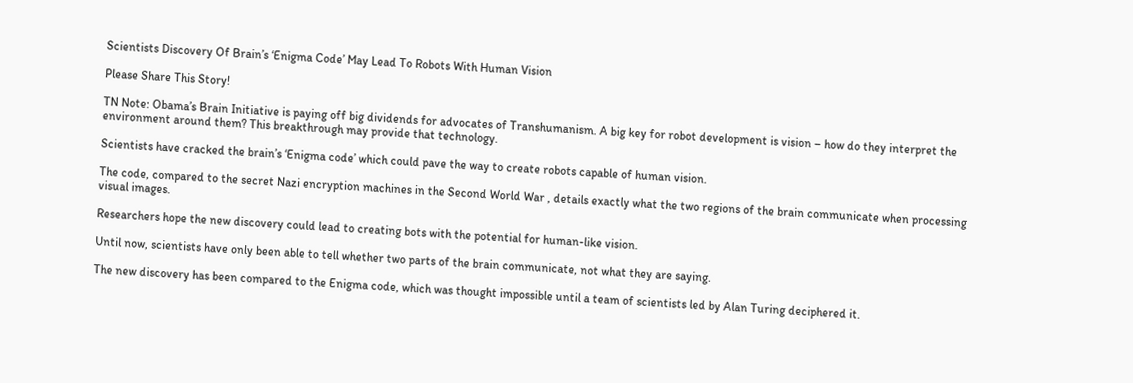Scientists Discovery Of Brain’s ‘Enigma Code’ May Lead To Robots With Human Vision

Please Share This Story!

TN Note: Obama’s Brain Initiative is paying off big dividends for advocates of Transhumanism. A big key for robot development is vision – how do they interpret the environment around them? This breakthrough may provide that technology.

Scientists have cracked the brain’s ‘Enigma code’ which could pave the way to create robots capable of human vision.

The code, compared to the secret Nazi encryption machines in the Second World War , details exactly what the two regions of the brain communicate when processing visual images.

Researchers hope the new discovery could lead to creating bots with the potential for human-like vision.

Until now, scientists have only been able to tell whether two parts of the brain communicate, not what they are saying.

The new discovery has been compared to the Enigma code, which was thought impossible until a team of scientists led by Alan Turing deciphered it.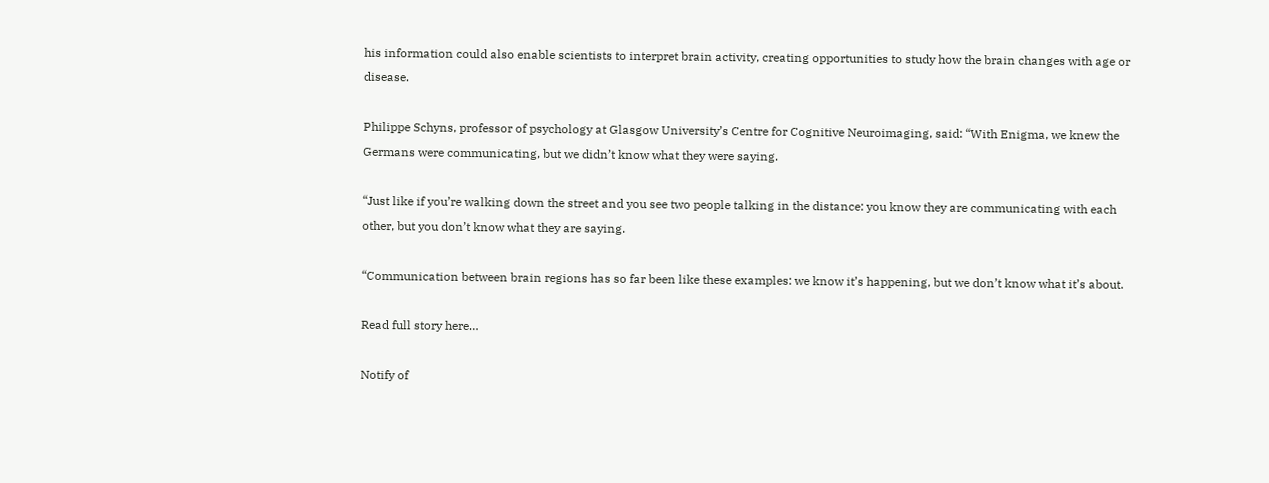his information could also enable scientists to interpret brain activity, creating opportunities to study how the brain changes with age or disease.

Philippe Schyns, professor of psychology at Glasgow University’s Centre for Cognitive Neuroimaging, said: “With Enigma, we knew the Germans were communicating, but we didn’t know what they were saying.

“Just like if you’re walking down the street and you see two people talking in the distance: you know they are communicating with each other, but you don’t know what they are saying.

“Communication between brain regions has so far been like these examples: we know it’s happening, but we don’t know what it’s about.

Read full story here…

Notify of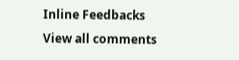Inline Feedbacks
View all comments